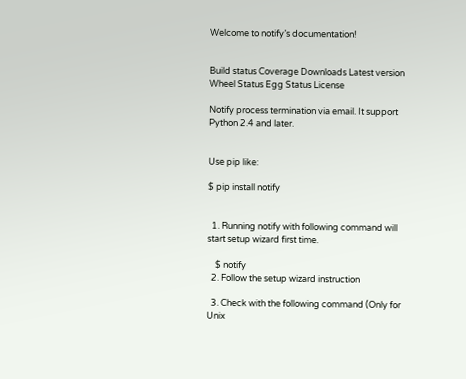Welcome to notify’s documentation!


Build status Coverage Downloads Latest version Wheel Status Egg Status License

Notify process termination via email. It support Python 2.4 and later.


Use pip like:

$ pip install notify


  1. Running notify with following command will start setup wizard first time.

    $ notify
  2. Follow the setup wizard instruction

  3. Check with the following command (Only for Unix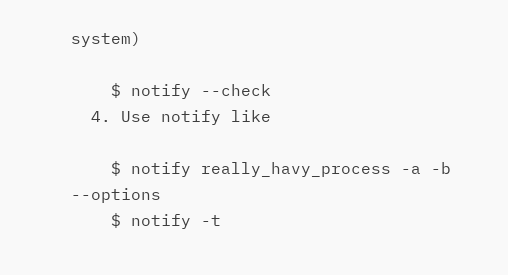system)

    $ notify --check
  4. Use notify like

    $ notify really_havy_process -a -b --options
    $ notify -t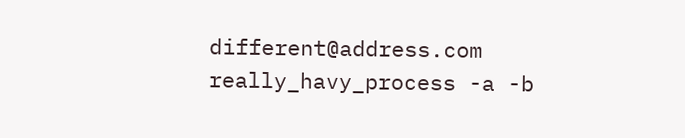different@address.com really_havy_process -a -b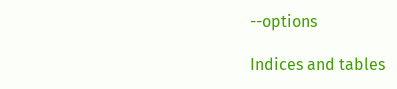--options

Indices and tables